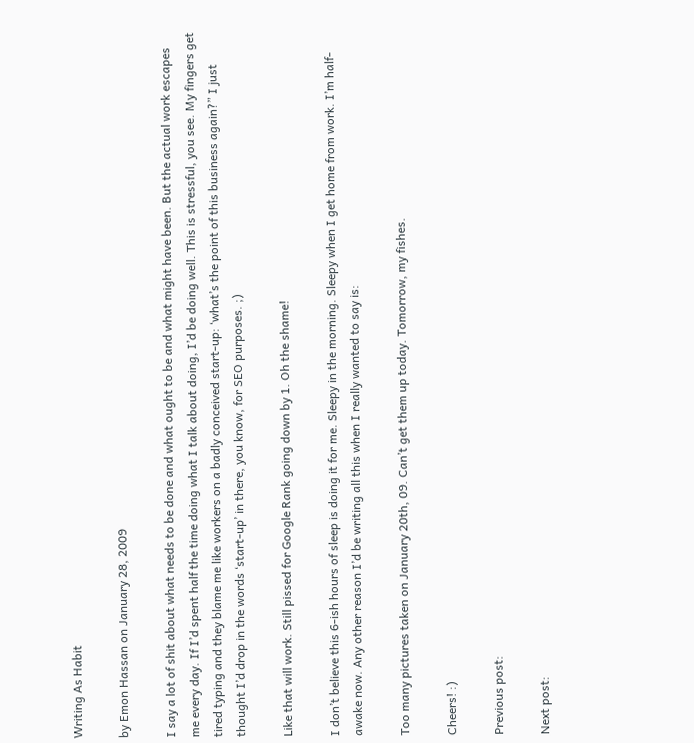Writing As Habit

by Emon Hassan on January 28, 2009

I say a lot of shit about what needs to be done and what ought to be and what might have been. But the actual work escapes me every day. If I’d spent half the time doing what I talk about doing, I’d be doing well. This is stressful, you see. My fingers get tired typing and they blame me like workers on a badly conceived start-up: ‘what’s the point of this business again?” I just thought I’d drop in the words ‘start-up’ in there, you know, for SEO purposes. ;)

Like that will work. Still pissed for Google Rank going down by 1. Oh the shame!

I don’t believe this 6-ish hours of sleep is doing it for me. Sleepy in the morning. Sleepy when I get home from work. I’m half-awake now. Any other reason I’d be writing all this when I really wanted to say is:

Too many pictures taken on January 20th, 09. Can’t get them up today. Tomorrow, my fishes.

Cheers! :)

Previous post:

Next post: